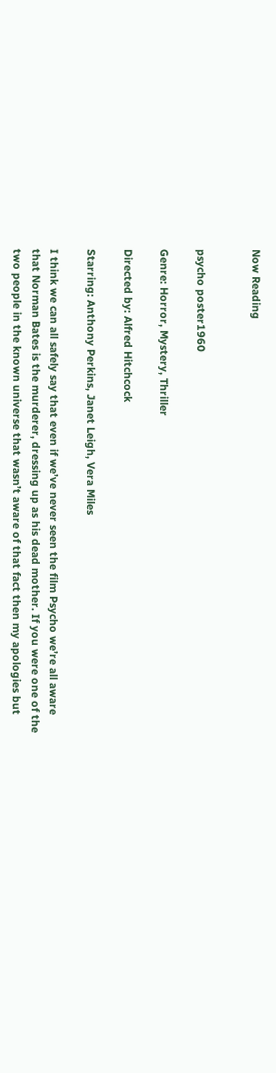Now Reading


psycho poster1960

Genre: Horror, Mystery, Thriller

Directed by: Alfred Hitchcock

Starring: Anthony Perkins, Janet Leigh, Vera Miles

I think we can all safely say that even if we’ve never seen the film Psycho we’re all aware that Norman Bates is the murderer, dressing up as his dead mother. If you were one of the two people in the known universe that wasn’t aware of that fact then my apologies but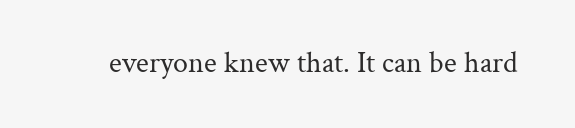everyone knew that. It can be hard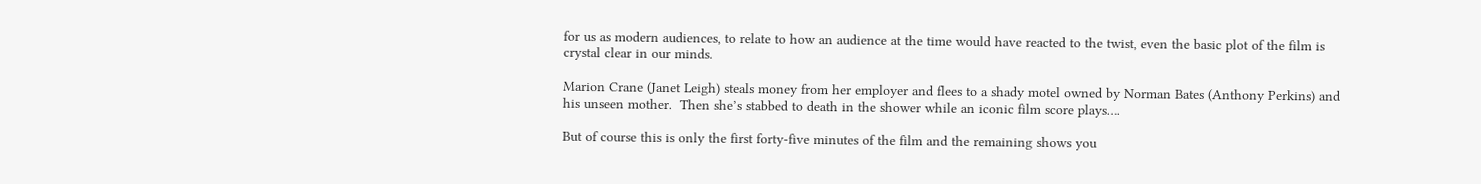for us as modern audiences, to relate to how an audience at the time would have reacted to the twist, even the basic plot of the film is crystal clear in our minds.

Marion Crane (Janet Leigh) steals money from her employer and flees to a shady motel owned by Norman Bates (Anthony Perkins) and his unseen mother.  Then she’s stabbed to death in the shower while an iconic film score plays….

But of course this is only the first forty-five minutes of the film and the remaining shows you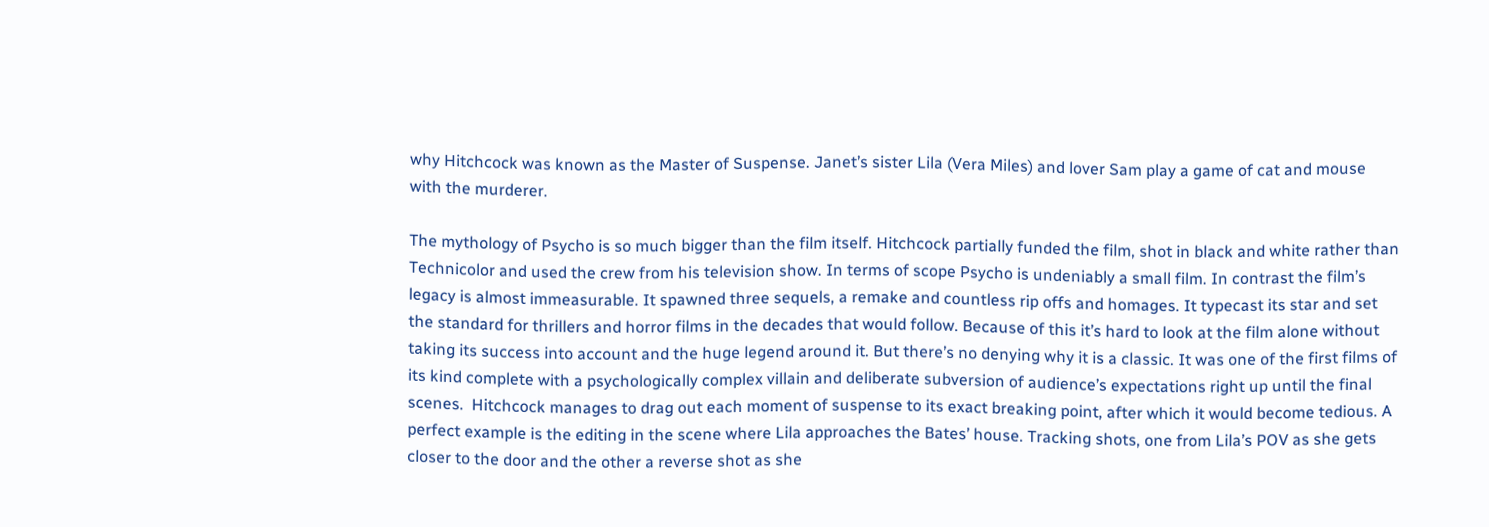why Hitchcock was known as the Master of Suspense. Janet’s sister Lila (Vera Miles) and lover Sam play a game of cat and mouse with the murderer.

The mythology of Psycho is so much bigger than the film itself. Hitchcock partially funded the film, shot in black and white rather than Technicolor and used the crew from his television show. In terms of scope Psycho is undeniably a small film. In contrast the film’s legacy is almost immeasurable. It spawned three sequels, a remake and countless rip offs and homages. It typecast its star and set the standard for thrillers and horror films in the decades that would follow. Because of this it’s hard to look at the film alone without taking its success into account and the huge legend around it. But there’s no denying why it is a classic. It was one of the first films of its kind complete with a psychologically complex villain and deliberate subversion of audience’s expectations right up until the final scenes.  Hitchcock manages to drag out each moment of suspense to its exact breaking point, after which it would become tedious. A perfect example is the editing in the scene where Lila approaches the Bates’ house. Tracking shots, one from Lila’s POV as she gets closer to the door and the other a reverse shot as she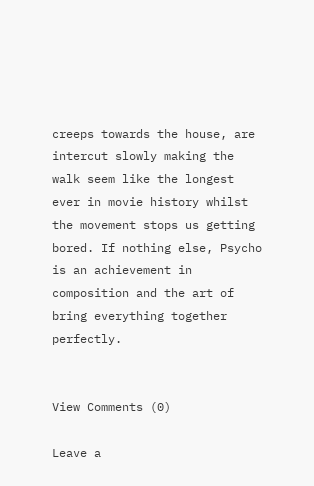creeps towards the house, are intercut slowly making the walk seem like the longest ever in movie history whilst the movement stops us getting bored. If nothing else, Psycho is an achievement in composition and the art of bring everything together perfectly.


View Comments (0)

Leave a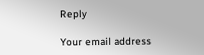Reply

Your email address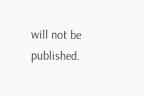will not be published.